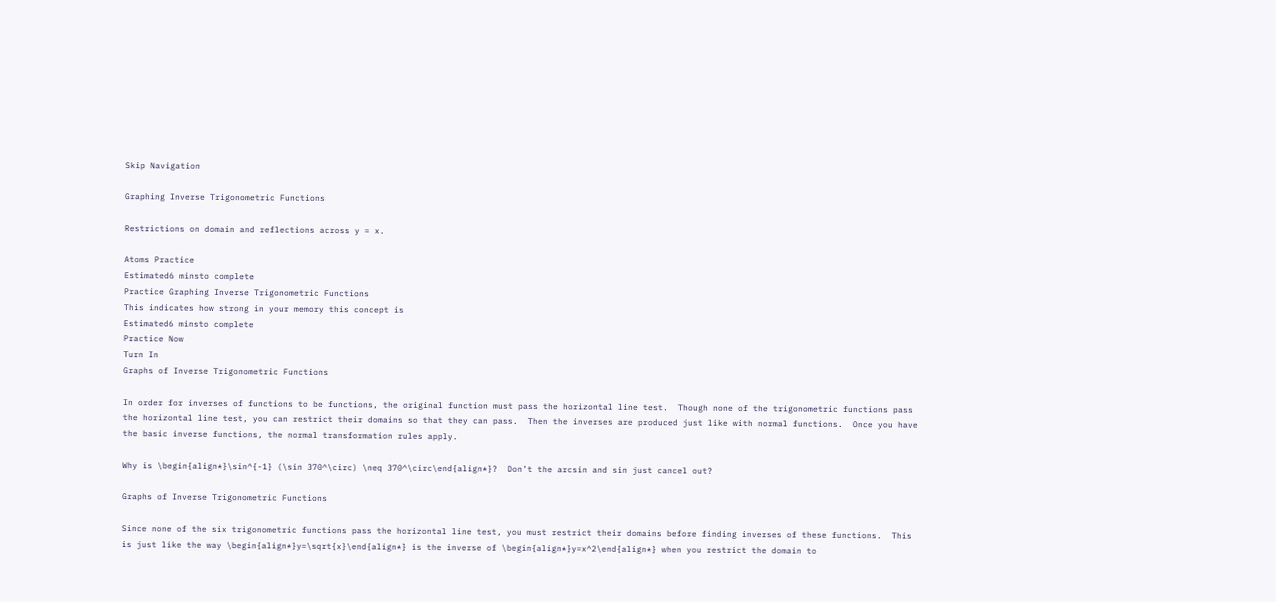Skip Navigation

Graphing Inverse Trigonometric Functions

Restrictions on domain and reflections across y = x.

Atoms Practice
Estimated6 minsto complete
Practice Graphing Inverse Trigonometric Functions
This indicates how strong in your memory this concept is
Estimated6 minsto complete
Practice Now
Turn In
Graphs of Inverse Trigonometric Functions

In order for inverses of functions to be functions, the original function must pass the horizontal line test.  Though none of the trigonometric functions pass the horizontal line test, you can restrict their domains so that they can pass.  Then the inverses are produced just like with normal functions.  Once you have the basic inverse functions, the normal transformation rules apply.

Why is \begin{align*}\sin^{-1} (\sin 370^\circ) \neq 370^\circ\end{align*}?  Don’t the arcsin and sin just cancel out?

Graphs of Inverse Trigonometric Functions

Since none of the six trigonometric functions pass the horizontal line test, you must restrict their domains before finding inverses of these functions.  This is just like the way \begin{align*}y=\sqrt{x}\end{align*} is the inverse of \begin{align*}y=x^2\end{align*} when you restrict the domain to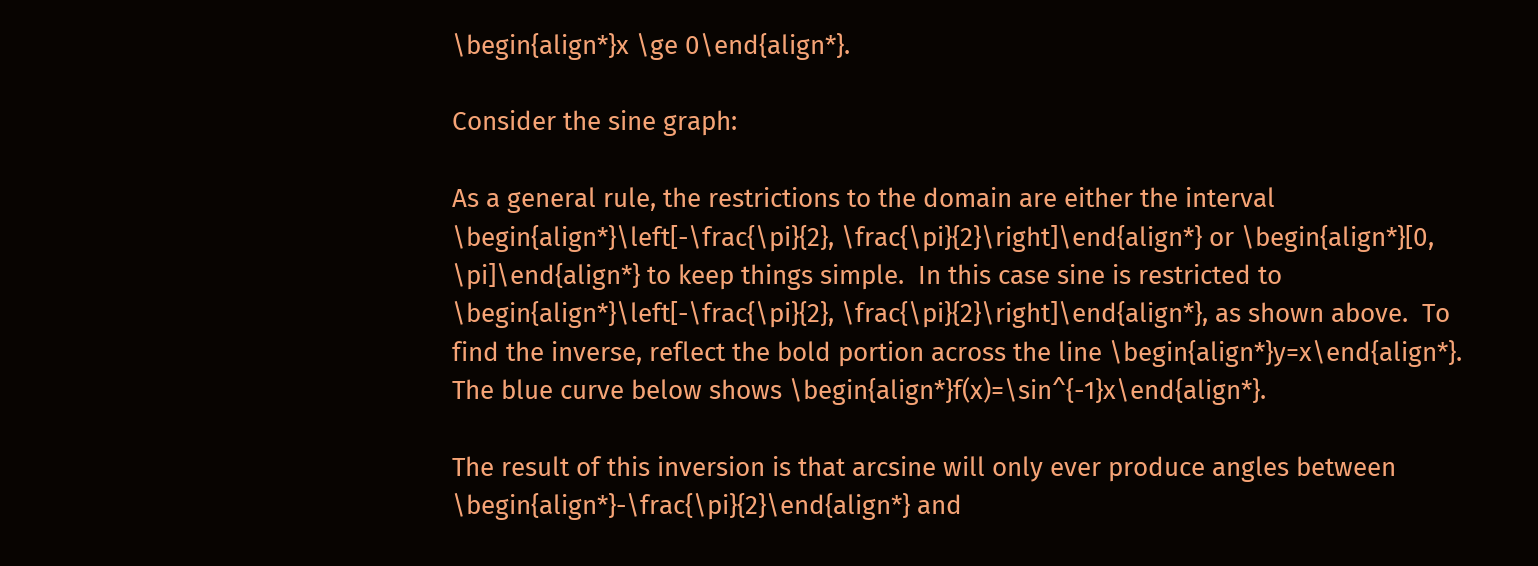\begin{align*}x \ge 0\end{align*}.

Consider the sine graph:

As a general rule, the restrictions to the domain are either the interval \begin{align*}\left[-\frac{\pi}{2}, \frac{\pi}{2}\right]\end{align*} or \begin{align*}[0, \pi]\end{align*} to keep things simple.  In this case sine is restricted to \begin{align*}\left[-\frac{\pi}{2}, \frac{\pi}{2}\right]\end{align*}, as shown above.  To find the inverse, reflect the bold portion across the line \begin{align*}y=x\end{align*}. The blue curve below shows \begin{align*}f(x)=\sin^{-1}x\end{align*}.

The result of this inversion is that arcsine will only ever produce angles between \begin{align*}-\frac{\pi}{2}\end{align*} and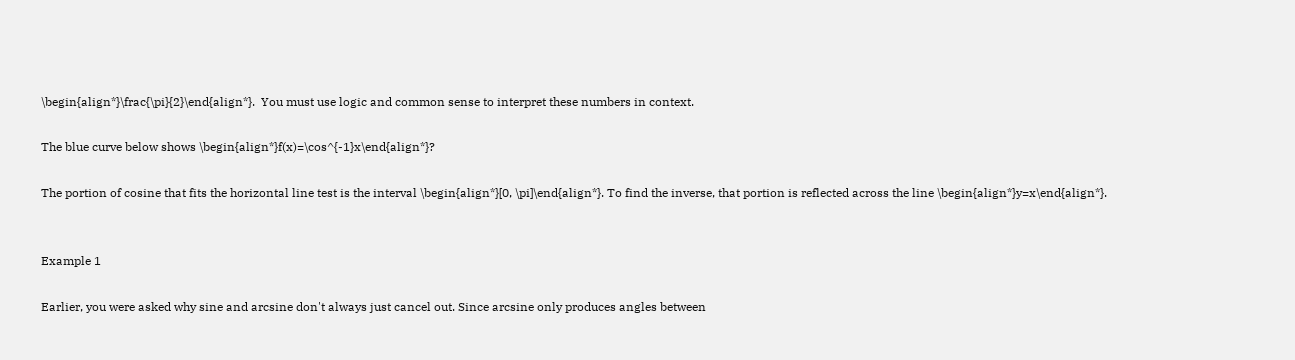\begin{align*}\frac{\pi}{2}\end{align*}.  You must use logic and common sense to interpret these numbers in context.

The blue curve below shows \begin{align*}f(x)=\cos^{-1}x\end{align*}?

The portion of cosine that fits the horizontal line test is the interval \begin{align*}[0, \pi]\end{align*}. To find the inverse, that portion is reflected across the line \begin{align*}y=x\end{align*}.


Example 1

Earlier, you were asked why sine and arcsine don't always just cancel out. Since arcsine only produces angles between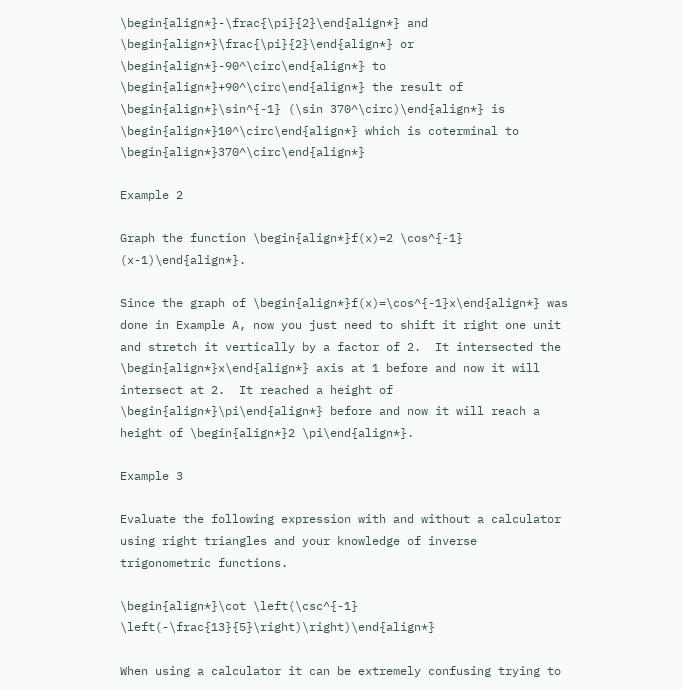\begin{align*}-\frac{\pi}{2}\end{align*} and \begin{align*}\frac{\pi}{2}\end{align*} or \begin{align*}-90^\circ\end{align*} to \begin{align*}+90^\circ\end{align*} the result of \begin{align*}\sin^{-1} (\sin 370^\circ)\end{align*} is \begin{align*}10^\circ\end{align*} which is coterminal to \begin{align*}370^\circ\end{align*}

Example 2

Graph the function \begin{align*}f(x)=2 \cos^{-1} (x-1)\end{align*}.

Since the graph of \begin{align*}f(x)=\cos^{-1}x\end{align*} was done in Example A, now you just need to shift it right one unit and stretch it vertically by a factor of 2.  It intersected the \begin{align*}x\end{align*} axis at 1 before and now it will intersect at 2.  It reached a height of \begin{align*}\pi\end{align*} before and now it will reach a height of \begin{align*}2 \pi\end{align*}.

Example 3

Evaluate the following expression with and without a calculator using right triangles and your knowledge of inverse trigonometric functions.

\begin{align*}\cot \left(\csc^{-1} \left(-\frac{13}{5}\right)\right)\end{align*}

When using a calculator it can be extremely confusing trying to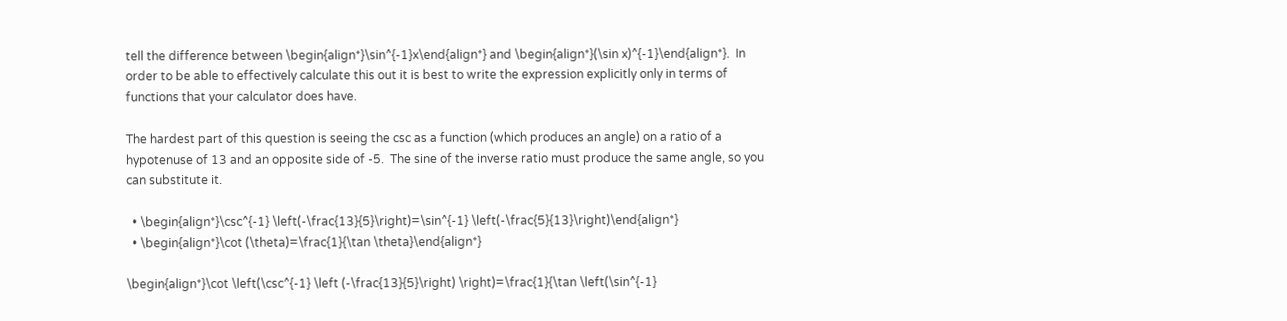tell the difference between \begin{align*}\sin^{-1}x\end{align*} and \begin{align*}(\sin x)^{-1}\end{align*}.  In order to be able to effectively calculate this out it is best to write the expression explicitly only in terms of functions that your calculator does have.

The hardest part of this question is seeing the csc as a function (which produces an angle) on a ratio of a hypotenuse of 13 and an opposite side of -5.  The sine of the inverse ratio must produce the same angle, so you can substitute it.

  • \begin{align*}\csc^{-1} \left(-\frac{13}{5}\right)=\sin^{-1} \left(-\frac{5}{13}\right)\end{align*}
  • \begin{align*}\cot (\theta)=\frac{1}{\tan \theta}\end{align*}

\begin{align*}\cot \left(\csc^{-1} \left (-\frac{13}{5}\right) \right)=\frac{1}{\tan \left(\sin^{-1}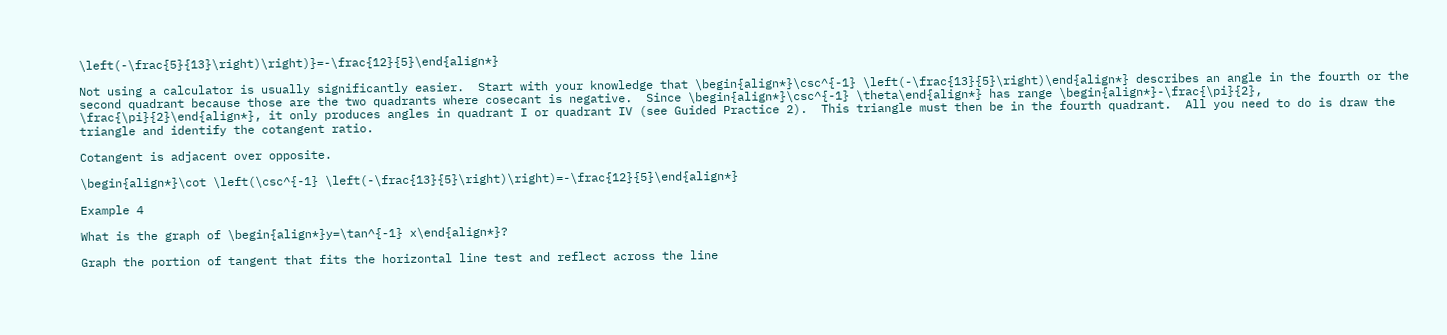\left(-\frac{5}{13}\right)\right)}=-\frac{12}{5}\end{align*}

Not using a calculator is usually significantly easier.  Start with your knowledge that \begin{align*}\csc^{-1} \left(-\frac{13}{5}\right)\end{align*} describes an angle in the fourth or the second quadrant because those are the two quadrants where cosecant is negative.  Since \begin{align*}\csc^{-1} \theta\end{align*} has range \begin{align*}-\frac{\pi}{2}, \frac{\pi}{2}\end{align*}, it only produces angles in quadrant I or quadrant IV (see Guided Practice 2).  This triangle must then be in the fourth quadrant.  All you need to do is draw the triangle and identify the cotangent ratio.

Cotangent is adjacent over opposite.

\begin{align*}\cot \left(\csc^{-1} \left(-\frac{13}{5}\right)\right)=-\frac{12}{5}\end{align*}

Example 4

What is the graph of \begin{align*}y=\tan^{-1} x\end{align*}?

Graph the portion of tangent that fits the horizontal line test and reflect across the line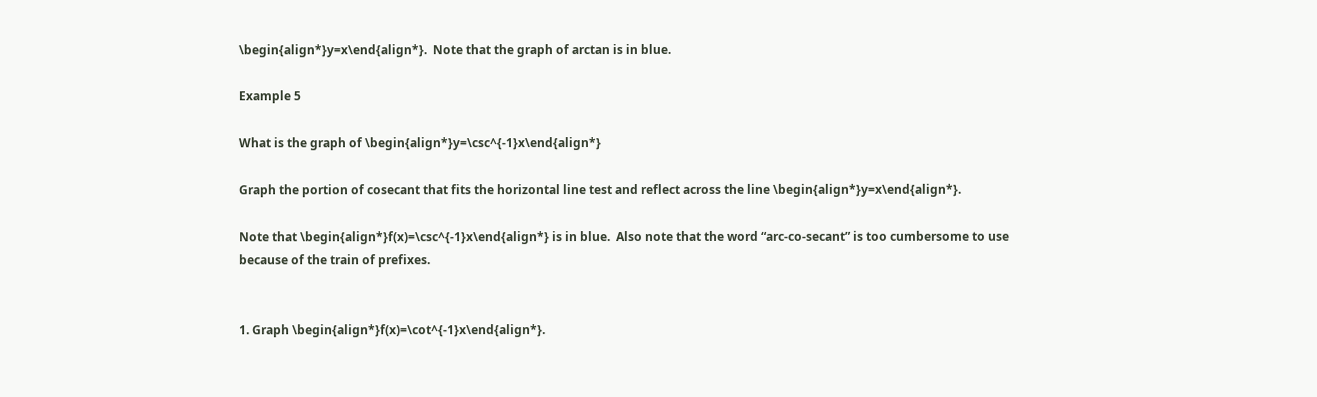\begin{align*}y=x\end{align*}.  Note that the graph of arctan is in blue.

Example 5

What is the graph of \begin{align*}y=\csc^{-1}x\end{align*}

Graph the portion of cosecant that fits the horizontal line test and reflect across the line \begin{align*}y=x\end{align*}.

Note that \begin{align*}f(x)=\csc^{-1}x\end{align*} is in blue.  Also note that the word “arc-co-secant” is too cumbersome to use because of the train of prefixes.


1. Graph \begin{align*}f(x)=\cot^{-1}x\end{align*}.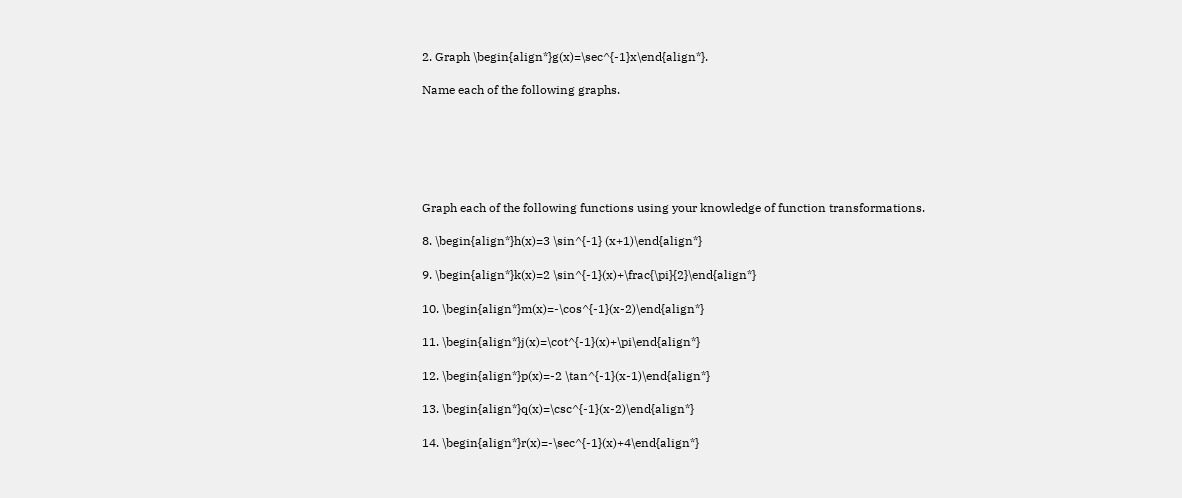2. Graph \begin{align*}g(x)=\sec^{-1}x\end{align*}.

Name each of the following graphs.






Graph each of the following functions using your knowledge of function transformations.

8. \begin{align*}h(x)=3 \sin^{-1} (x+1)\end{align*}

9. \begin{align*}k(x)=2 \sin^{-1}(x)+\frac{\pi}{2}\end{align*}

10. \begin{align*}m(x)=-\cos^{-1}(x-2)\end{align*}

11. \begin{align*}j(x)=\cot^{-1}(x)+\pi\end{align*}

12. \begin{align*}p(x)=-2 \tan^{-1}(x-1)\end{align*}

13. \begin{align*}q(x)=\csc^{-1}(x-2)\end{align*}

14. \begin{align*}r(x)=-\sec^{-1}(x)+4\end{align*}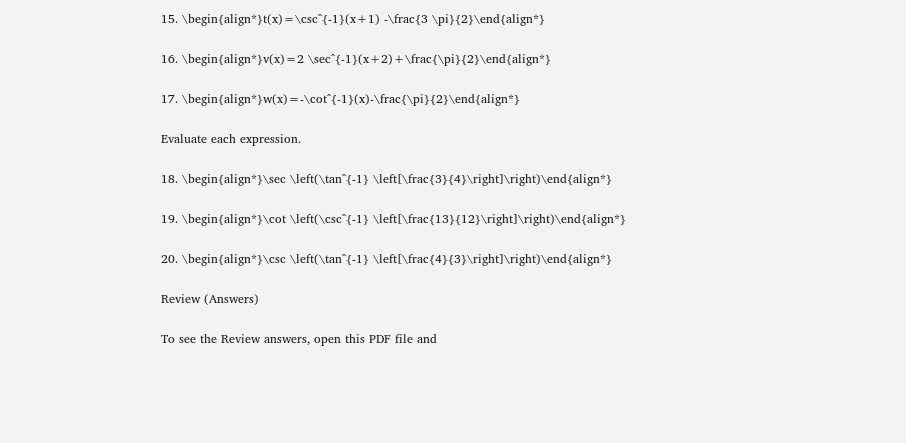15. \begin{align*}t(x)=\csc^{-1}(x+1) -\frac{3 \pi}{2}\end{align*}

16. \begin{align*}v(x)=2 \sec^{-1}(x+2)+\frac{\pi}{2}\end{align*}

17. \begin{align*}w(x)=-\cot^{-1}(x)-\frac{\pi}{2}\end{align*}

Evaluate each expression.

18. \begin{align*}\sec \left(\tan^{-1} \left[\frac{3}{4}\right]\right)\end{align*}

19. \begin{align*}\cot \left(\csc^{-1} \left[\frac{13}{12}\right]\right)\end{align*}

20. \begin{align*}\csc \left(\tan^{-1} \left[\frac{4}{3}\right]\right)\end{align*}

Review (Answers)

To see the Review answers, open this PDF file and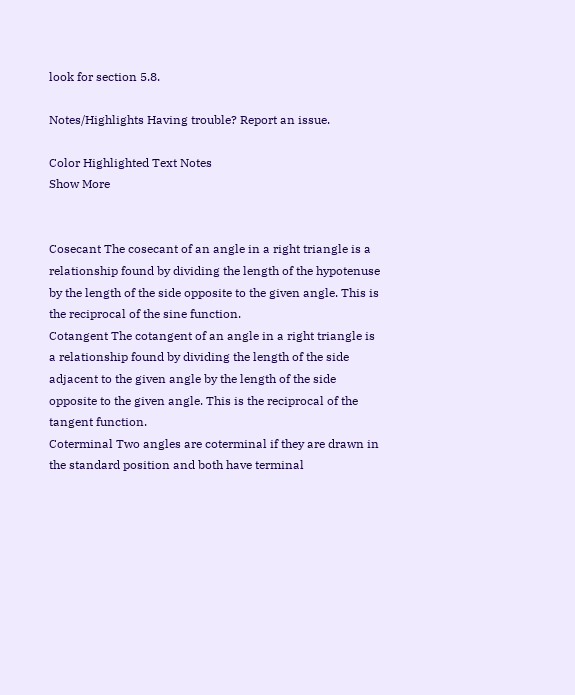look for section 5.8.

Notes/Highlights Having trouble? Report an issue.

Color Highlighted Text Notes
Show More


Cosecant The cosecant of an angle in a right triangle is a relationship found by dividing the length of the hypotenuse by the length of the side opposite to the given angle. This is the reciprocal of the sine function.
Cotangent The cotangent of an angle in a right triangle is a relationship found by dividing the length of the side adjacent to the given angle by the length of the side opposite to the given angle. This is the reciprocal of the tangent function.
Coterminal Two angles are coterminal if they are drawn in the standard position and both have terminal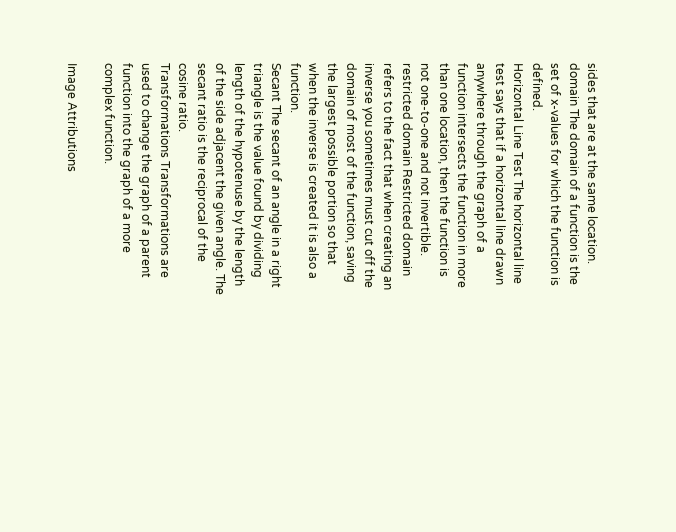sides that are at the same location.
domain The domain of a function is the set of x-values for which the function is defined.
Horizontal Line Test The horizontal line test says that if a horizontal line drawn anywhere through the graph of a function intersects the function in more than one location, then the function is not one-to-one and not invertible.
restricted domain Restricted domain refers to the fact that when creating an inverse you sometimes must cut off the domain of most of the function, saving the largest possible portion so that when the inverse is created it is also a function.
Secant The secant of an angle in a right triangle is the value found by dividing length of the hypotenuse by the length of the side adjacent the given angle. The secant ratio is the reciprocal of the cosine ratio.
Transformations Transformations are used to change the graph of a parent function into the graph of a more complex function.

Image Attributions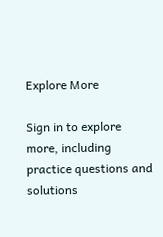Explore More

Sign in to explore more, including practice questions and solutions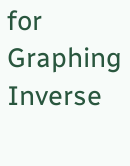for Graphing Inverse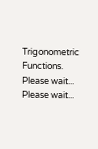Trigonometric Functions.
Please wait...
Please wait...